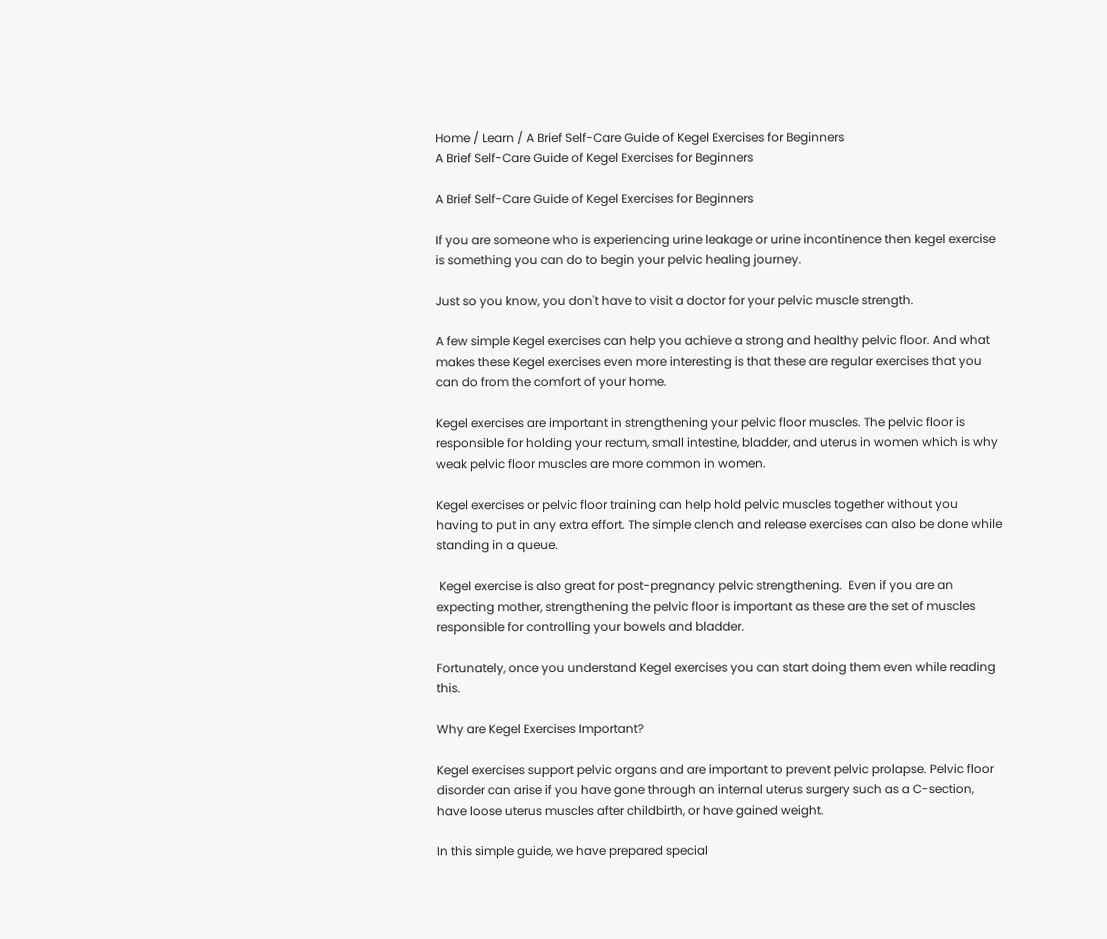Home / Learn / A Brief Self-Care Guide of Kegel Exercises for Beginners
A Brief Self-Care Guide of Kegel Exercises for Beginners

A Brief Self-Care Guide of Kegel Exercises for Beginners

If you are someone who is experiencing urine leakage or urine incontinence then kegel exercise is something you can do to begin your pelvic healing journey.

Just so you know, you don't have to visit a doctor for your pelvic muscle strength.

A few simple Kegel exercises can help you achieve a strong and healthy pelvic floor. And what makes these Kegel exercises even more interesting is that these are regular exercises that you can do from the comfort of your home.

Kegel exercises are important in strengthening your pelvic floor muscles. The pelvic floor is responsible for holding your rectum, small intestine, bladder, and uterus in women which is why weak pelvic floor muscles are more common in women.

Kegel exercises or pelvic floor training can help hold pelvic muscles together without you having to put in any extra effort. The simple clench and release exercises can also be done while standing in a queue.

 Kegel exercise is also great for post-pregnancy pelvic strengthening.  Even if you are an expecting mother, strengthening the pelvic floor is important as these are the set of muscles responsible for controlling your bowels and bladder.

Fortunately, once you understand Kegel exercises you can start doing them even while reading this.

Why are Kegel Exercises Important?

Kegel exercises support pelvic organs and are important to prevent pelvic prolapse. Pelvic floor disorder can arise if you have gone through an internal uterus surgery such as a C-section, have loose uterus muscles after childbirth, or have gained weight.

In this simple guide, we have prepared special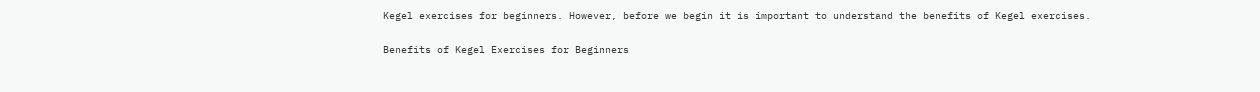Kegel exercises for beginners. However, before we begin it is important to understand the benefits of Kegel exercises.

Benefits of Kegel Exercises for Beginners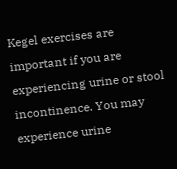Kegel exercises are important if you are experiencing urine or stool incontinence. You may experience urine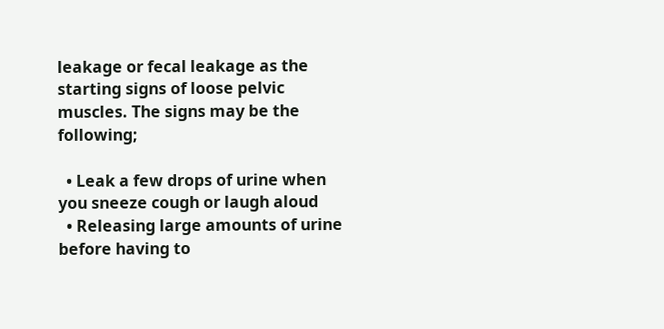leakage or fecal leakage as the starting signs of loose pelvic muscles. The signs may be the following;

  • Leak a few drops of urine when you sneeze cough or laugh aloud
  • Releasing large amounts of urine before having to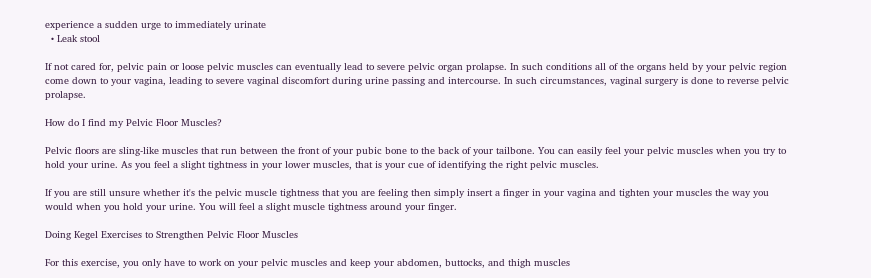experience a sudden urge to immediately urinate
  • Leak stool

If not cared for, pelvic pain or loose pelvic muscles can eventually lead to severe pelvic organ prolapse. In such conditions all of the organs held by your pelvic region come down to your vagina, leading to severe vaginal discomfort during urine passing and intercourse. In such circumstances, vaginal surgery is done to reverse pelvic prolapse.

How do I find my Pelvic Floor Muscles?

Pelvic floors are sling-like muscles that run between the front of your pubic bone to the back of your tailbone. You can easily feel your pelvic muscles when you try to hold your urine. As you feel a slight tightness in your lower muscles, that is your cue of identifying the right pelvic muscles.

If you are still unsure whether it's the pelvic muscle tightness that you are feeling then simply insert a finger in your vagina and tighten your muscles the way you would when you hold your urine. You will feel a slight muscle tightness around your finger.

Doing Kegel Exercises to Strengthen Pelvic Floor Muscles

For this exercise, you only have to work on your pelvic muscles and keep your abdomen, buttocks, and thigh muscles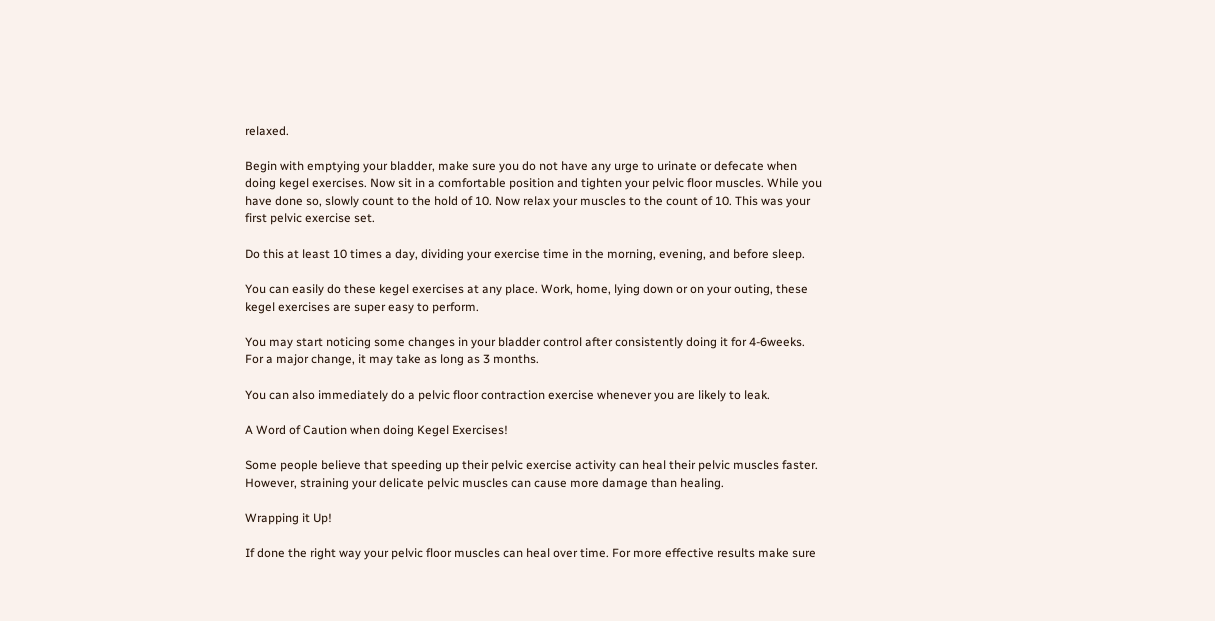relaxed.

Begin with emptying your bladder, make sure you do not have any urge to urinate or defecate when doing kegel exercises. Now sit in a comfortable position and tighten your pelvic floor muscles. While you have done so, slowly count to the hold of 10. Now relax your muscles to the count of 10. This was your first pelvic exercise set.

Do this at least 10 times a day, dividing your exercise time in the morning, evening, and before sleep.

You can easily do these kegel exercises at any place. Work, home, lying down or on your outing, these kegel exercises are super easy to perform.

You may start noticing some changes in your bladder control after consistently doing it for 4-6weeks. For a major change, it may take as long as 3 months.

You can also immediately do a pelvic floor contraction exercise whenever you are likely to leak.

A Word of Caution when doing Kegel Exercises!

Some people believe that speeding up their pelvic exercise activity can heal their pelvic muscles faster. However, straining your delicate pelvic muscles can cause more damage than healing.

Wrapping it Up!

If done the right way your pelvic floor muscles can heal over time. For more effective results make sure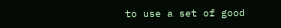to use a set of good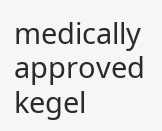medically approved kegel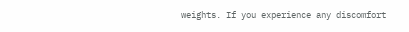weights. If you experience any discomfort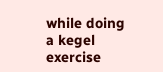while doing a kegel exercise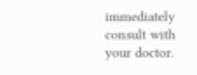immediately consult with your doctor.